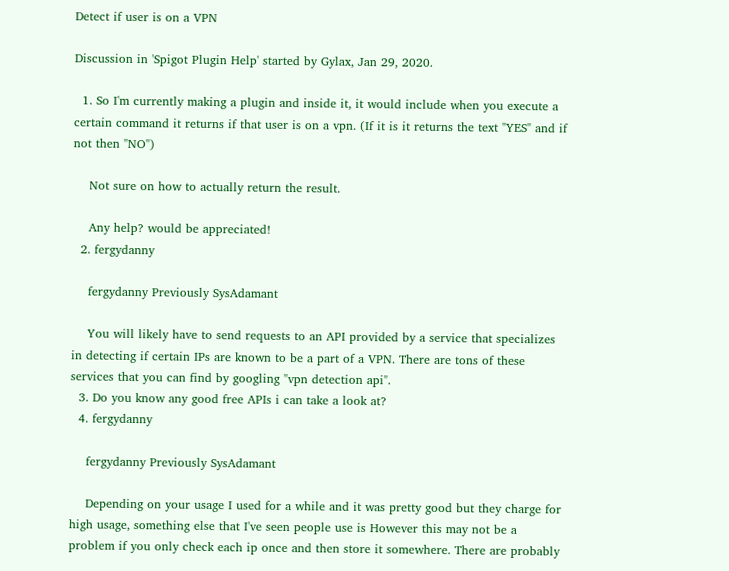Detect if user is on a VPN

Discussion in 'Spigot Plugin Help' started by Gylax, Jan 29, 2020.

  1. So I'm currently making a plugin and inside it, it would include when you execute a certain command it returns if that user is on a vpn. (If it is it returns the text "YES" and if not then "NO")

    Not sure on how to actually return the result.

    Any help? would be appreciated!
  2. fergydanny

    fergydanny Previously SysAdamant

    You will likely have to send requests to an API provided by a service that specializes in detecting if certain IPs are known to be a part of a VPN. There are tons of these services that you can find by googling "vpn detection api".
  3. Do you know any good free APIs i can take a look at?
  4. fergydanny

    fergydanny Previously SysAdamant

    Depending on your usage I used for a while and it was pretty good but they charge for high usage, something else that I've seen people use is However this may not be a problem if you only check each ip once and then store it somewhere. There are probably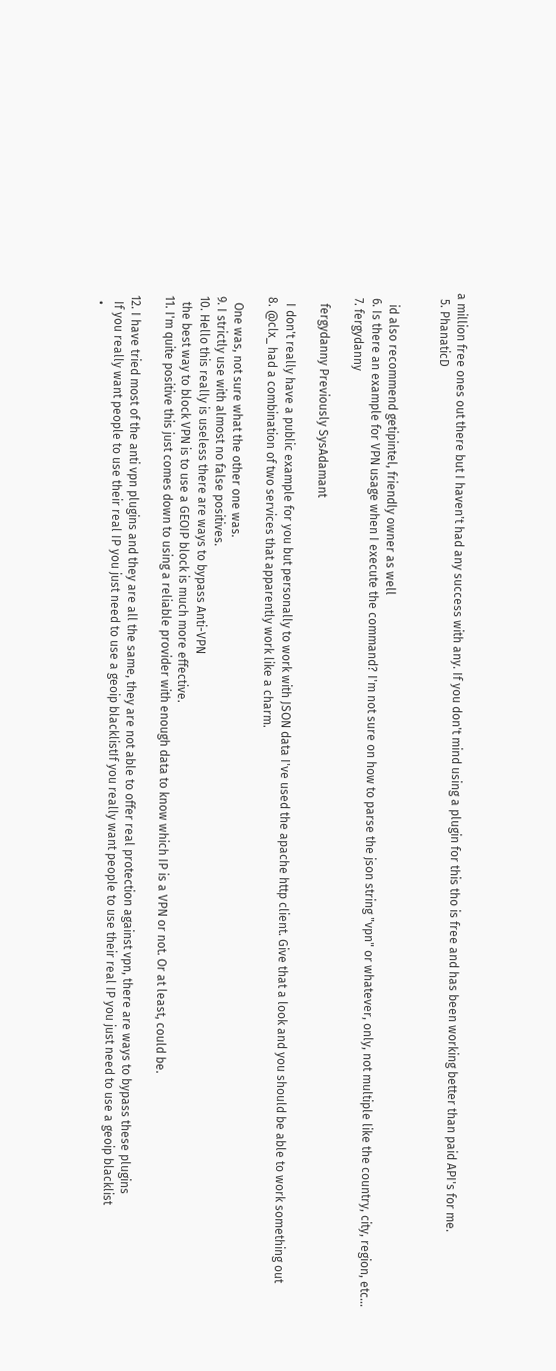a million free ones out there but I haven't had any success with any. If you don't mind using a plugin for this tho is free and has been working better than paid API's for me.
  5. PhanaticD


    id also recommend getipintel, friendly owner as well
  6. Is there an example for VPN usage when I execute the command? I'm not sure on how to parse the json string "vpn" or whatever, only, not multiple like the country, city, region, etc...
  7. fergydanny

    fergydanny Previously SysAdamant

    I don't really have a public example for you but personally to work with JSON data I've used the apache http client. Give that a look and you should be able to work something out
  8. @clx_ had a combination of two services that apparently work like a charm.

    One was, not sure what the other one was.
  9. I strictly use with almost no false positives.
  10. Hello this really is useless there are ways to bypass Anti-VPN
    the best way to block VPN is to use a GEOIP block is much more effective.
  11. I'm quite positive this just comes down to using a reliable provider with enough data to know which IP is a VPN or not. Or at least, could be.

  12. I have tried most of the anti vpn plugins and they are all the same, they are not able to offer real protection against vpn, there are ways to bypass these plugins
    If you really want people to use their real IP you just need to use a geoip blacklistIf you really want people to use their real IP you just need to use a geoip blacklist
    •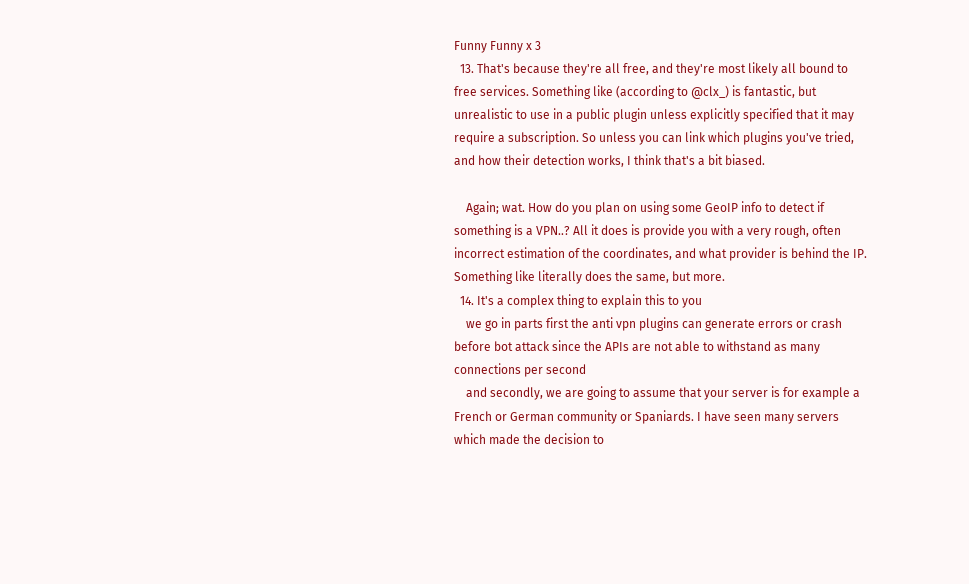Funny Funny x 3
  13. That's because they're all free, and they're most likely all bound to free services. Something like (according to @clx_) is fantastic, but unrealistic to use in a public plugin unless explicitly specified that it may require a subscription. So unless you can link which plugins you've tried, and how their detection works, I think that's a bit biased.

    Again; wat. How do you plan on using some GeoIP info to detect if something is a VPN..? All it does is provide you with a very rough, often incorrect estimation of the coordinates, and what provider is behind the IP. Something like literally does the same, but more.
  14. It's a complex thing to explain this to you
    we go in parts first the anti vpn plugins can generate errors or crash before bot attack since the APIs are not able to withstand as many connections per second
    and secondly, we are going to assume that your server is for example a French or German community or Spaniards. I have seen many servers which made the decision to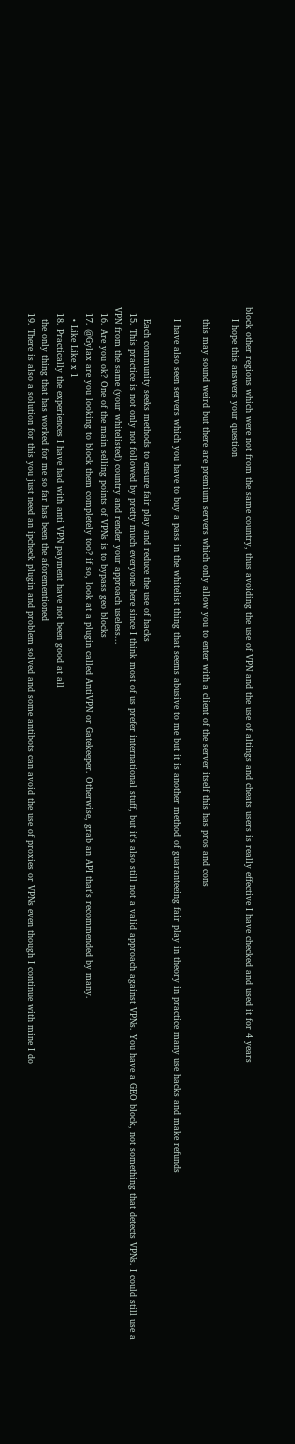block other regions which were not from the same country, thus avoiding the use of VPN and the use of altings and cheats users is really effective I have checked and used it for 4 years
    I hope this answers your question

    this may sound weird but there are premium servers which only allow you to enter with a client of the server itself this has pros and cons

    I have also seen servers which you have to buy a pass in the whitelist thing that seems abusive to me but it is another method of guaranteeing fair play in theory in practice many use hacks and make refunds

    Each community seeks methods to ensure fair play and reduce the use of hacks
  15. This practice is not only not followed by pretty much everyone here since I think most of us prefer international stuff, but it's also still not a valid approach against VPNs. You have a GEO block, not something that detects VPNs. I could still use a VPN from the same (your whitelisted) country and render your approach useless...
  16. Are you ok? One of the main selling points of VPNs is to bypass geo blocks
  17. @Gylax are you looking to block them completely too? if so, look at a plugin called AntiVPN or Gatekeeper. Otherwise, grab an API that's recommended by many.
    • Like Like x 1
  18. Practically the experiences I have had with anti VPN payment have not been good at all
    the only thing that has worked for me so far has been the aforementioned
  19. There is also a solution for this you just need an ipcheck plugin and problem solved and some antibots can avoid the use of proxies or VPNs even though I continue with mine I do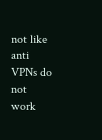not like anti VPNs do not work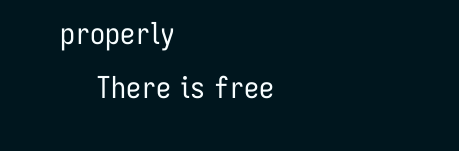properly
    There is free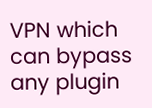VPN which can bypass any plugin